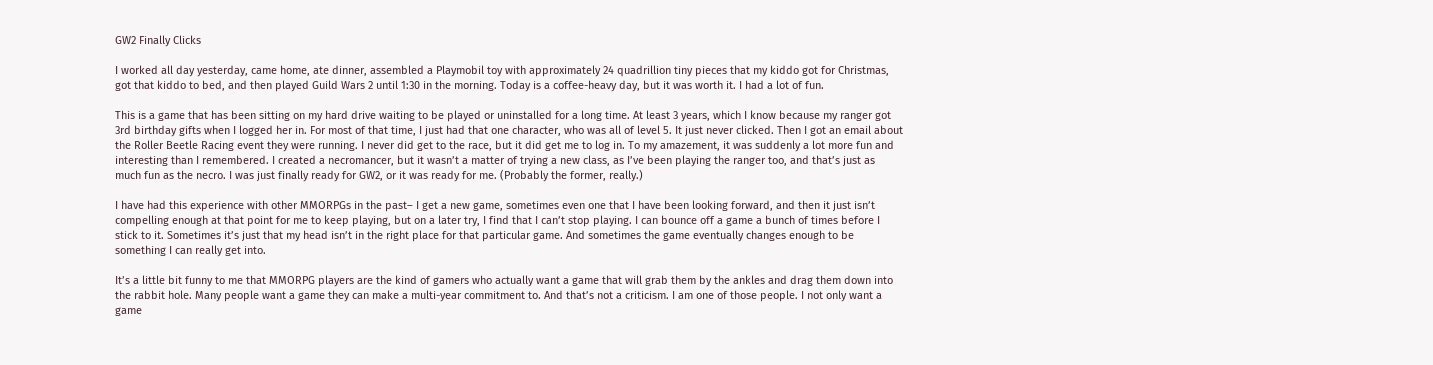GW2 Finally Clicks

I worked all day yesterday, came home, ate dinner, assembled a Playmobil toy with approximately 24 quadrillion tiny pieces that my kiddo got for Christmas, got that kiddo to bed, and then played Guild Wars 2 until 1:30 in the morning. Today is a coffee-heavy day, but it was worth it. I had a lot of fun.

This is a game that has been sitting on my hard drive waiting to be played or uninstalled for a long time. At least 3 years, which I know because my ranger got 3rd birthday gifts when I logged her in. For most of that time, I just had that one character, who was all of level 5. It just never clicked. Then I got an email about the Roller Beetle Racing event they were running. I never did get to the race, but it did get me to log in. To my amazement, it was suddenly a lot more fun and interesting than I remembered. I created a necromancer, but it wasn’t a matter of trying a new class, as I’ve been playing the ranger too, and that’s just as much fun as the necro. I was just finally ready for GW2, or it was ready for me. (Probably the former, really.)

I have had this experience with other MMORPGs in the past– I get a new game, sometimes even one that I have been looking forward, and then it just isn’t compelling enough at that point for me to keep playing, but on a later try, I find that I can’t stop playing. I can bounce off a game a bunch of times before I stick to it. Sometimes it’s just that my head isn’t in the right place for that particular game. And sometimes the game eventually changes enough to be something I can really get into.

It’s a little bit funny to me that MMORPG players are the kind of gamers who actually want a game that will grab them by the ankles and drag them down into the rabbit hole. Many people want a game they can make a multi-year commitment to. And that’s not a criticism. I am one of those people. I not only want a game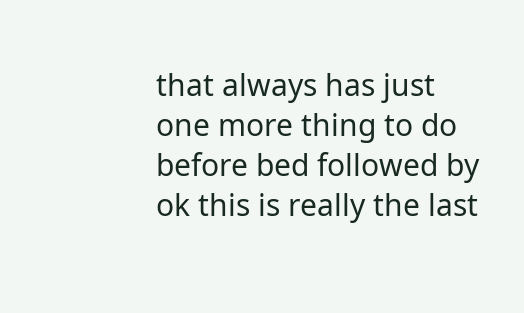that always has just one more thing to do before bed followed by ok this is really the last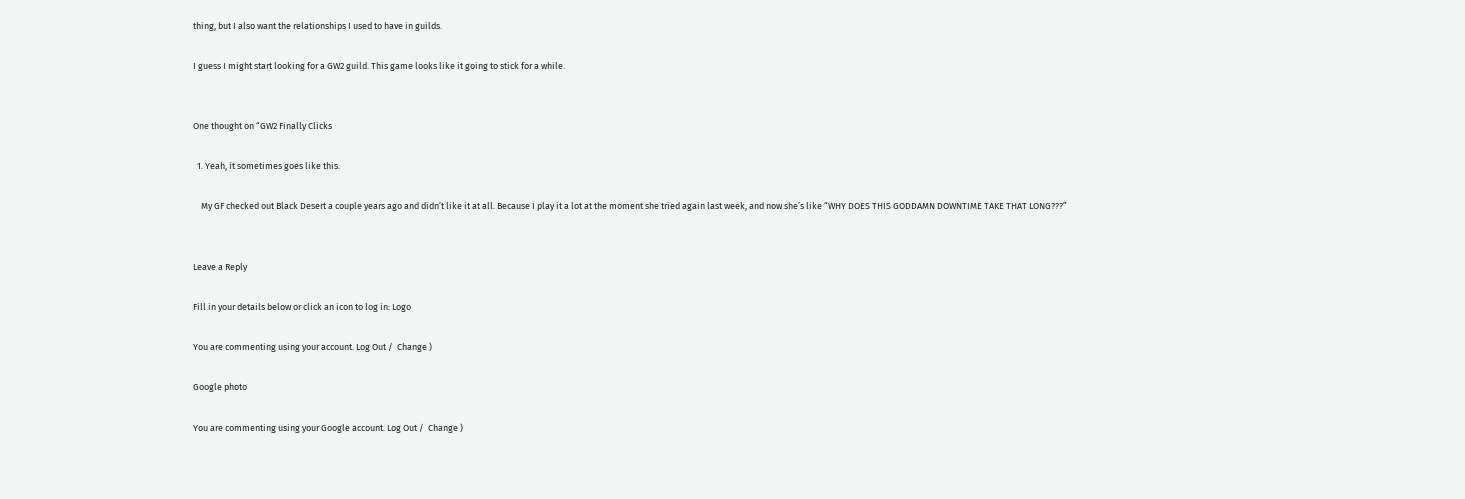thing, but I also want the relationships I used to have in guilds.

I guess I might start looking for a GW2 guild. This game looks like it going to stick for a while.


One thought on “GW2 Finally Clicks

  1. Yeah, it sometimes goes like this.

    My GF checked out Black Desert a couple years ago and didn’t like it at all. Because I play it a lot at the moment she tried again last week, and now she’s like “WHY DOES THIS GODDAMN DOWNTIME TAKE THAT LONG???”


Leave a Reply

Fill in your details below or click an icon to log in: Logo

You are commenting using your account. Log Out /  Change )

Google photo

You are commenting using your Google account. Log Out /  Change )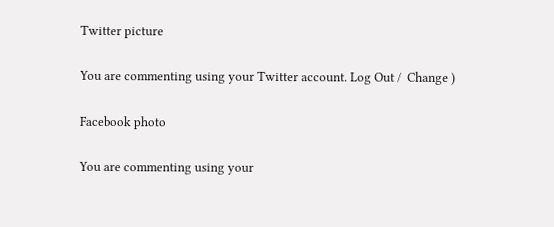Twitter picture

You are commenting using your Twitter account. Log Out /  Change )

Facebook photo

You are commenting using your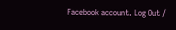Facebook account. Log Out /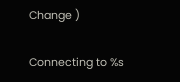Change )

Connecting to %s